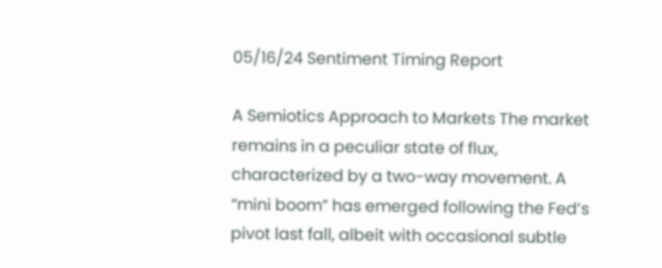05/16/24 Sentiment Timing Report

A Semiotics Approach to Markets The market remains in a peculiar state of flux, characterized by a two-way movement. A “mini boom” has emerged following the Fed’s pivot last fall, albeit with occasional subtle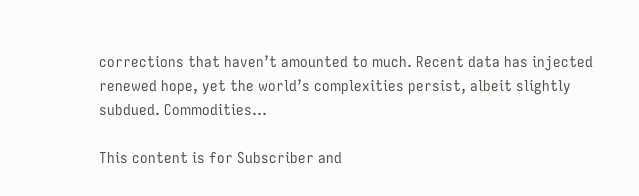corrections that haven’t amounted to much. Recent data has injected renewed hope, yet the world’s complexities persist, albeit slightly subdued. Commodities…

This content is for Subscriber and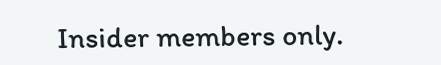Insider members only.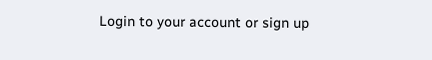Login to your account or sign up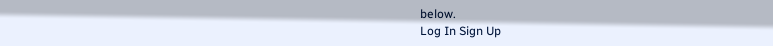below.
Log In Sign Up